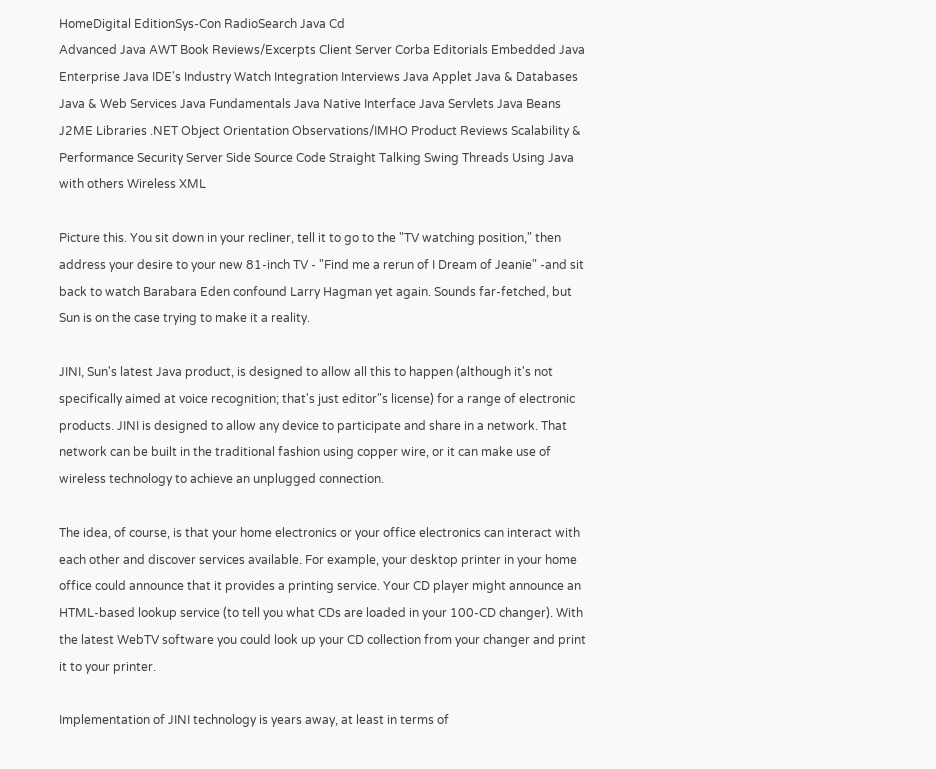HomeDigital EditionSys-Con RadioSearch Java Cd
Advanced Java AWT Book Reviews/Excerpts Client Server Corba Editorials Embedded Java Enterprise Java IDE's Industry Watch Integration Interviews Java Applet Java & Databases Java & Web Services Java Fundamentals Java Native Interface Java Servlets Java Beans J2ME Libraries .NET Object Orientation Observations/IMHO Product Reviews Scalability & Performance Security Server Side Source Code Straight Talking Swing Threads Using Java with others Wireless XML

Picture this. You sit down in your recliner, tell it to go to the "TV watching position," then address your desire to your new 81-inch TV - "Find me a rerun of I Dream of Jeanie" -and sit back to watch Barabara Eden confound Larry Hagman yet again. Sounds far-fetched, but Sun is on the case trying to make it a reality.

JINI, Sun's latest Java product, is designed to allow all this to happen (although it's not specifically aimed at voice recognition; that's just editor"s license) for a range of electronic products. JINI is designed to allow any device to participate and share in a network. That network can be built in the traditional fashion using copper wire, or it can make use of wireless technology to achieve an unplugged connection.

The idea, of course, is that your home electronics or your office electronics can interact with each other and discover services available. For example, your desktop printer in your home office could announce that it provides a printing service. Your CD player might announce an HTML-based lookup service (to tell you what CDs are loaded in your 100-CD changer). With the latest WebTV software you could look up your CD collection from your changer and print it to your printer.

Implementation of JINI technology is years away, at least in terms of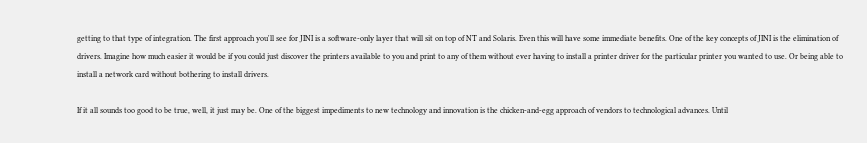getting to that type of integration. The first approach you'll see for JINI is a software-only layer that will sit on top of NT and Solaris. Even this will have some immediate benefits. One of the key concepts of JINI is the elimination of drivers. Imagine how much easier it would be if you could just discover the printers available to you and print to any of them without ever having to install a printer driver for the particular printer you wanted to use. Or being able to install a network card without bothering to install drivers.

If it all sounds too good to be true, well, it just may be. One of the biggest impediments to new technology and innovation is the chicken-and-egg approach of vendors to technological advances. Until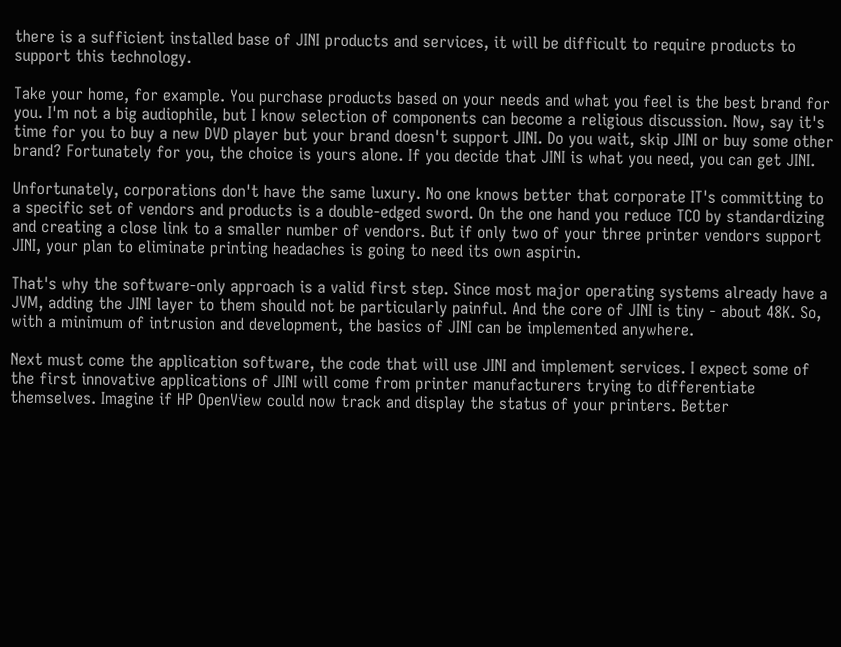there is a sufficient installed base of JINI products and services, it will be difficult to require products to support this technology.

Take your home, for example. You purchase products based on your needs and what you feel is the best brand for you. I'm not a big audiophile, but I know selection of components can become a religious discussion. Now, say it's time for you to buy a new DVD player but your brand doesn't support JINI. Do you wait, skip JINI or buy some other brand? Fortunately for you, the choice is yours alone. If you decide that JINI is what you need, you can get JINI.

Unfortunately, corporations don't have the same luxury. No one knows better that corporate IT's committing to a specific set of vendors and products is a double-edged sword. On the one hand you reduce TCO by standardizing and creating a close link to a smaller number of vendors. But if only two of your three printer vendors support JINI, your plan to eliminate printing headaches is going to need its own aspirin.

That's why the software-only approach is a valid first step. Since most major operating systems already have a JVM, adding the JINI layer to them should not be particularly painful. And the core of JINI is tiny - about 48K. So, with a minimum of intrusion and development, the basics of JINI can be implemented anywhere.

Next must come the application software, the code that will use JINI and implement services. I expect some of the first innovative applications of JINI will come from printer manufacturers trying to differentiate themselves. Imagine if HP OpenView could now track and display the status of your printers. Better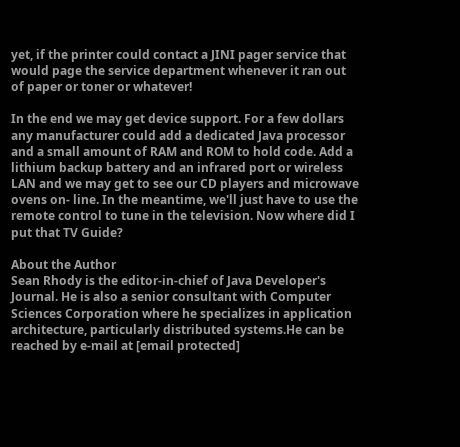yet, if the printer could contact a JINI pager service that would page the service department whenever it ran out of paper or toner or whatever!

In the end we may get device support. For a few dollars any manufacturer could add a dedicated Java processor and a small amount of RAM and ROM to hold code. Add a lithium backup battery and an infrared port or wireless LAN and we may get to see our CD players and microwave ovens on- line. In the meantime, we'll just have to use the remote control to tune in the television. Now where did I put that TV Guide?

About the Author
Sean Rhody is the editor-in-chief of Java Developer's Journal. He is also a senior consultant with Computer Sciences Corporation where he specializes in application architecture, particularly distributed systems.He can be reached by e-mail at [email protected]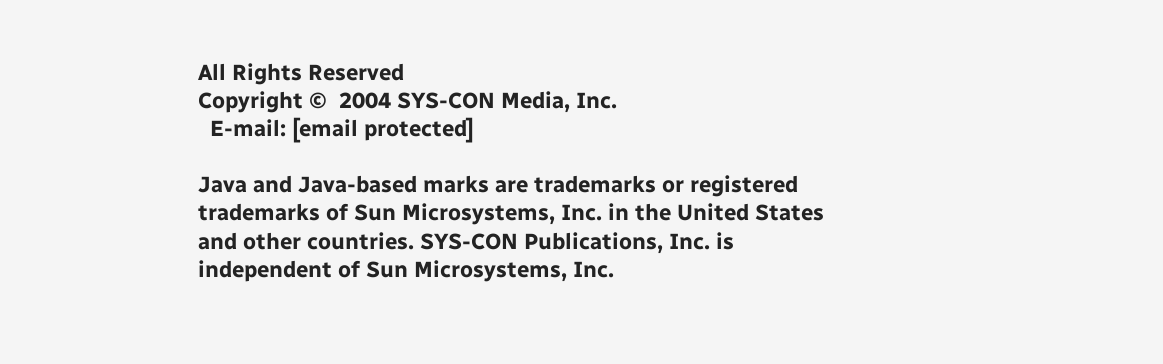All Rights Reserved
Copyright ©  2004 SYS-CON Media, Inc.
  E-mail: [email protected]

Java and Java-based marks are trademarks or registered trademarks of Sun Microsystems, Inc. in the United States and other countries. SYS-CON Publications, Inc. is independent of Sun Microsystems, Inc.